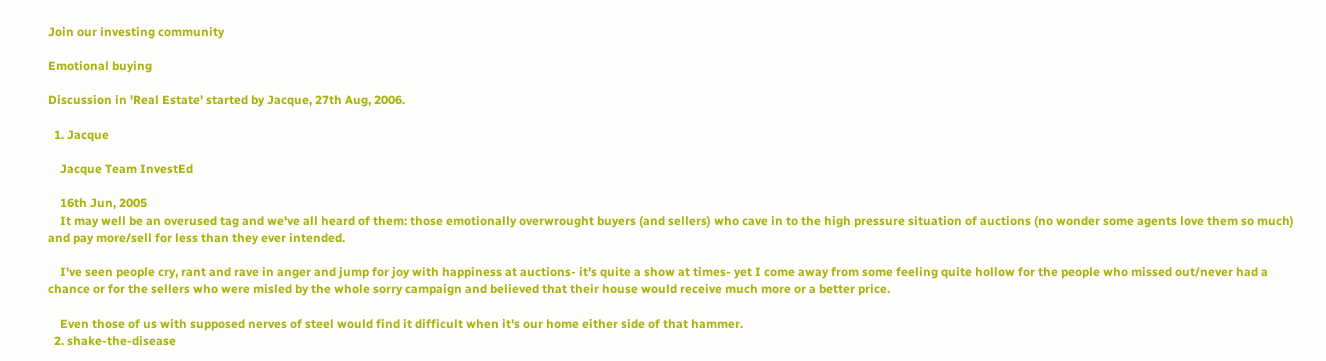Join our investing community

Emotional buying

Discussion in 'Real Estate' started by Jacque, 27th Aug, 2006.

  1. Jacque

    Jacque Team InvestEd

    16th Jun, 2005
    It may well be an overused tag and we've all heard of them: those emotionally overwrought buyers (and sellers) who cave in to the high pressure situation of auctions (no wonder some agents love them so much) and pay more/sell for less than they ever intended.

    I've seen people cry, rant and rave in anger and jump for joy with happiness at auctions- it's quite a show at times- yet I come away from some feeling quite hollow for the people who missed out/never had a chance or for the sellers who were misled by the whole sorry campaign and believed that their house would receive much more or a better price.

    Even those of us with supposed nerves of steel would find it difficult when it's our home either side of that hammer.
  2. shake-the-disease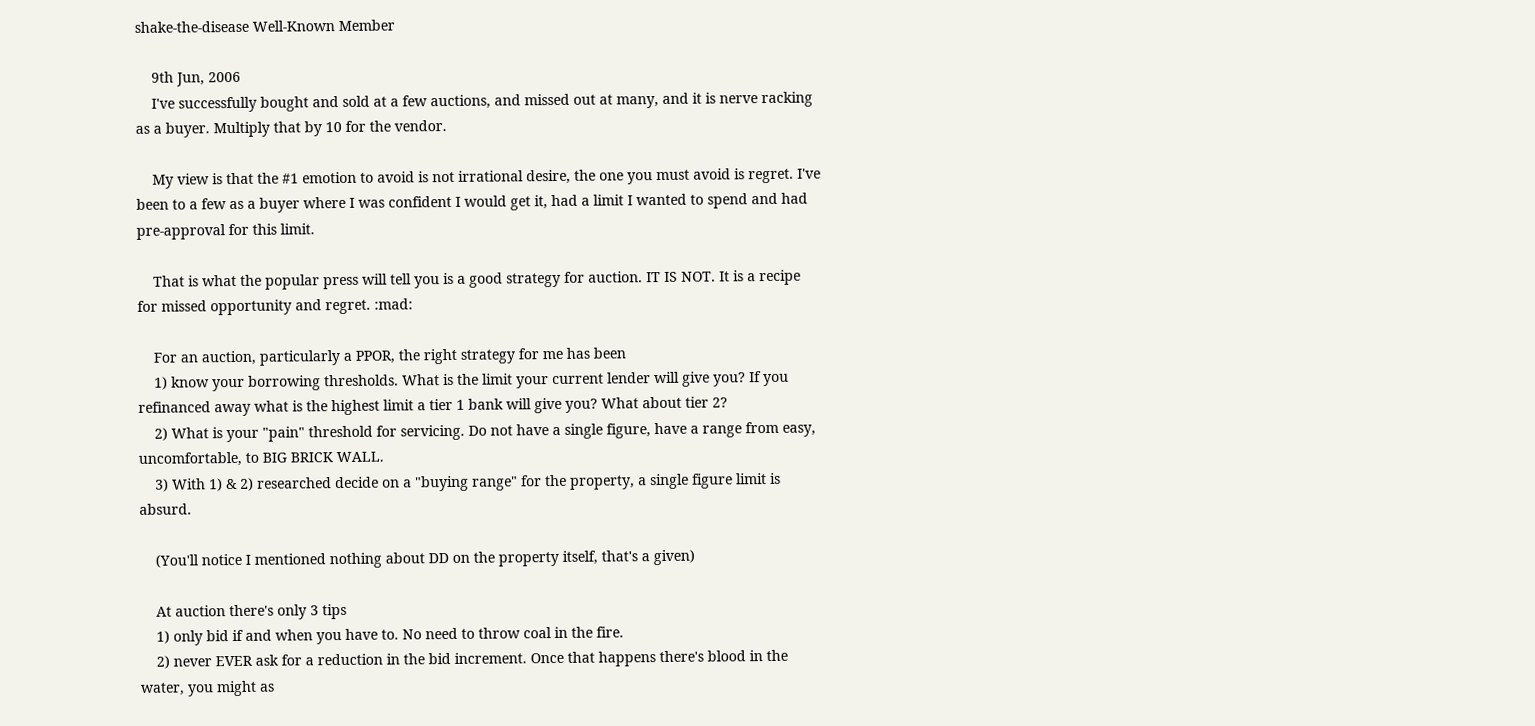shake-the-disease Well-Known Member

    9th Jun, 2006
    I've successfully bought and sold at a few auctions, and missed out at many, and it is nerve racking as a buyer. Multiply that by 10 for the vendor.

    My view is that the #1 emotion to avoid is not irrational desire, the one you must avoid is regret. I've been to a few as a buyer where I was confident I would get it, had a limit I wanted to spend and had pre-approval for this limit.

    That is what the popular press will tell you is a good strategy for auction. IT IS NOT. It is a recipe for missed opportunity and regret. :mad:

    For an auction, particularly a PPOR, the right strategy for me has been
    1) know your borrowing thresholds. What is the limit your current lender will give you? If you refinanced away what is the highest limit a tier 1 bank will give you? What about tier 2?
    2) What is your "pain" threshold for servicing. Do not have a single figure, have a range from easy, uncomfortable, to BIG BRICK WALL.
    3) With 1) & 2) researched decide on a "buying range" for the property, a single figure limit is absurd.

    (You'll notice I mentioned nothing about DD on the property itself, that's a given)

    At auction there's only 3 tips
    1) only bid if and when you have to. No need to throw coal in the fire.
    2) never EVER ask for a reduction in the bid increment. Once that happens there's blood in the water, you might as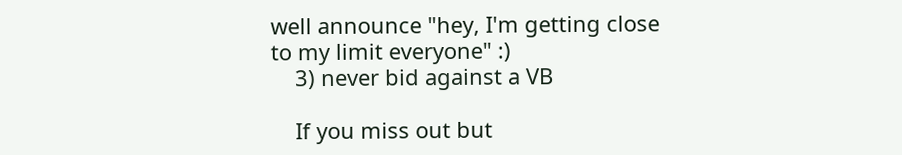well announce "hey, I'm getting close to my limit everyone" :)
    3) never bid against a VB

    If you miss out but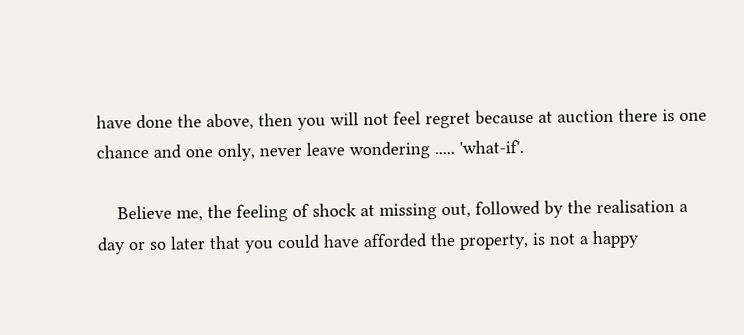have done the above, then you will not feel regret because at auction there is one chance and one only, never leave wondering ..... 'what-if'.

    Believe me, the feeling of shock at missing out, followed by the realisation a day or so later that you could have afforded the property, is not a happy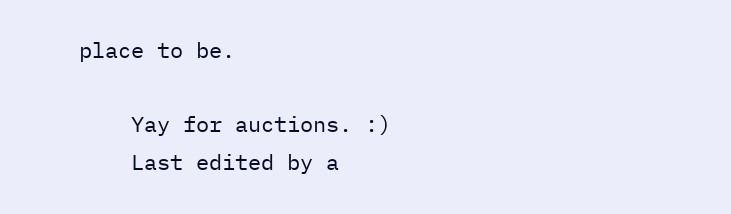place to be.

    Yay for auctions. :)
    Last edited by a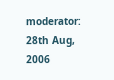moderator: 28th Aug, 2006